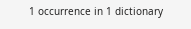1 occurrence in 1 dictionary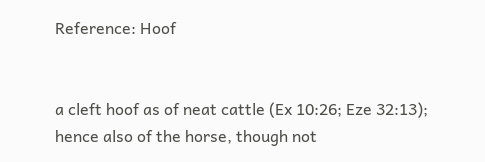Reference: Hoof


a cleft hoof as of neat cattle (Ex 10:26; Eze 32:13); hence also of the horse, though not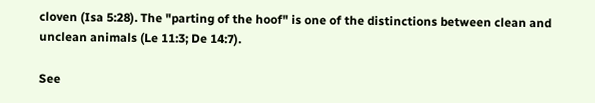cloven (Isa 5:28). The "parting of the hoof" is one of the distinctions between clean and unclean animals (Le 11:3; De 14:7).

See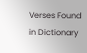Verses Found in Dictionary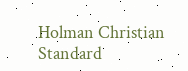Holman Christian Standard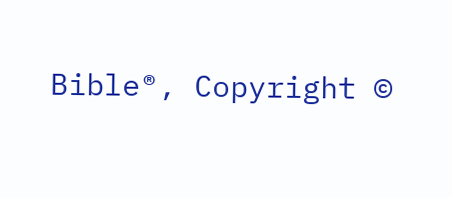Bible®, Copyright ©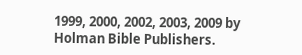1999, 2000, 2002, 2003, 2009 by Holman Bible Publishers.